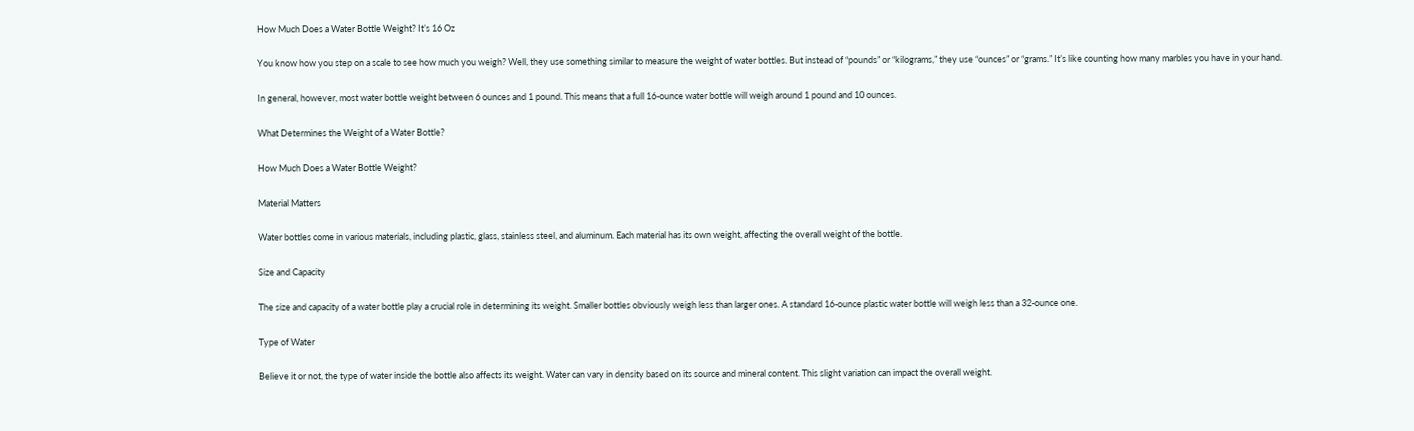How Much Does a Water Bottle Weight? It’s 16 Oz

You know how you step on a scale to see how much you weigh? Well, they use something similar to measure the weight of water bottles. But instead of “pounds” or “kilograms,” they use “ounces” or “grams.” It’s like counting how many marbles you have in your hand.

In general, however, most water bottle weight between 6 ounces and 1 pound. This means that a full 16-ounce water bottle will weigh around 1 pound and 10 ounces.

What Determines the Weight of a Water Bottle?

How Much Does a Water Bottle Weight?

Material Matters

Water bottles come in various materials, including plastic, glass, stainless steel, and aluminum. Each material has its own weight, affecting the overall weight of the bottle.

Size and Capacity

The size and capacity of a water bottle play a crucial role in determining its weight. Smaller bottles obviously weigh less than larger ones. A standard 16-ounce plastic water bottle will weigh less than a 32-ounce one.

Type of Water

Believe it or not, the type of water inside the bottle also affects its weight. Water can vary in density based on its source and mineral content. This slight variation can impact the overall weight.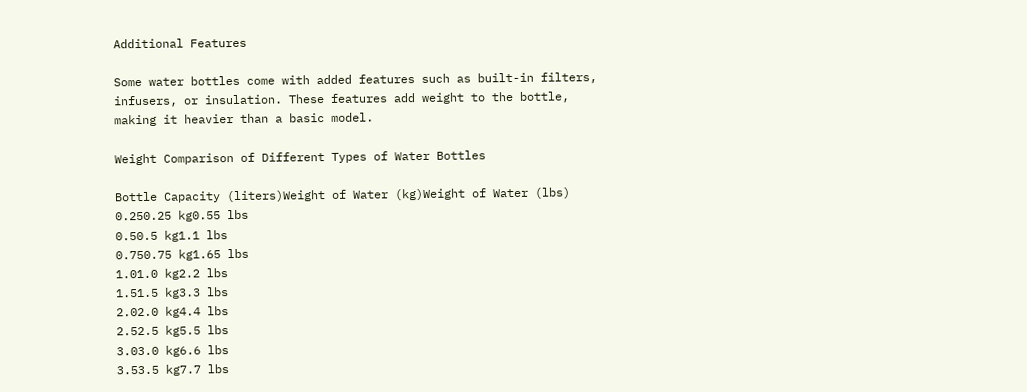Additional Features

Some water bottles come with added features such as built-in filters, infusers, or insulation. These features add weight to the bottle, making it heavier than a basic model.

Weight Comparison of Different Types of Water Bottles

Bottle Capacity (liters)Weight of Water (kg)Weight of Water (lbs)
0.250.25 kg0.55 lbs
0.50.5 kg1.1 lbs
0.750.75 kg1.65 lbs
1.01.0 kg2.2 lbs
1.51.5 kg3.3 lbs
2.02.0 kg4.4 lbs
2.52.5 kg5.5 lbs
3.03.0 kg6.6 lbs
3.53.5 kg7.7 lbs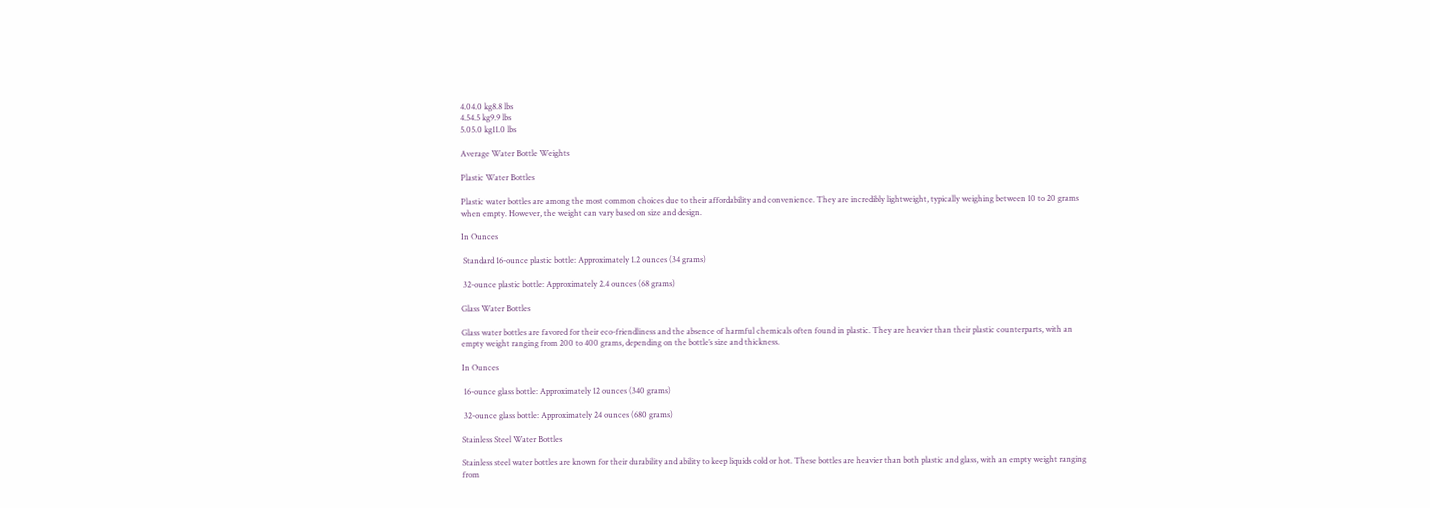4.04.0 kg8.8 lbs
4.54.5 kg9.9 lbs
5.05.0 kg11.0 lbs

Average Water Bottle Weights

Plastic Water Bottles

Plastic water bottles are among the most common choices due to their affordability and convenience. They are incredibly lightweight, typically weighing between 10 to 20 grams when empty. However, the weight can vary based on size and design.

In Ounces

 Standard 16-ounce plastic bottle: Approximately 1.2 ounces (34 grams)

 32-ounce plastic bottle: Approximately 2.4 ounces (68 grams)

Glass Water Bottles

Glass water bottles are favored for their eco-friendliness and the absence of harmful chemicals often found in plastic. They are heavier than their plastic counterparts, with an empty weight ranging from 200 to 400 grams, depending on the bottle’s size and thickness.

In Ounces

 16-ounce glass bottle: Approximately 12 ounces (340 grams)

 32-ounce glass bottle: Approximately 24 ounces (680 grams)

Stainless Steel Water Bottles

Stainless steel water bottles are known for their durability and ability to keep liquids cold or hot. These bottles are heavier than both plastic and glass, with an empty weight ranging from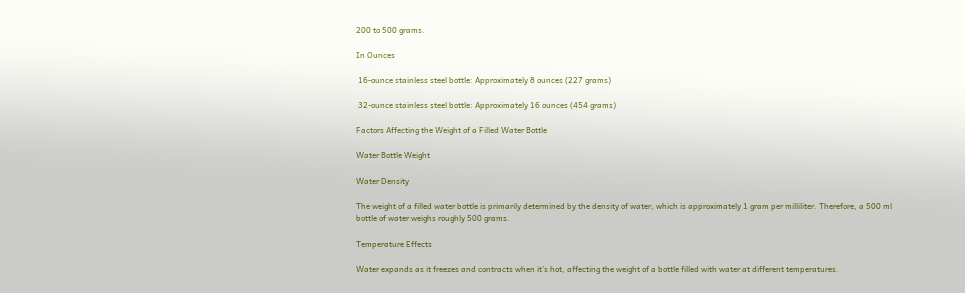200 to 500 grams.

In Ounces

 16-ounce stainless steel bottle: Approximately 8 ounces (227 grams)

 32-ounce stainless steel bottle: Approximately 16 ounces (454 grams)

Factors Affecting the Weight of a Filled Water Bottle

Water Bottle Weight

Water Density

The weight of a filled water bottle is primarily determined by the density of water, which is approximately 1 gram per milliliter. Therefore, a 500 ml bottle of water weighs roughly 500 grams.

Temperature Effects

Water expands as it freezes and contracts when it’s hot, affecting the weight of a bottle filled with water at different temperatures.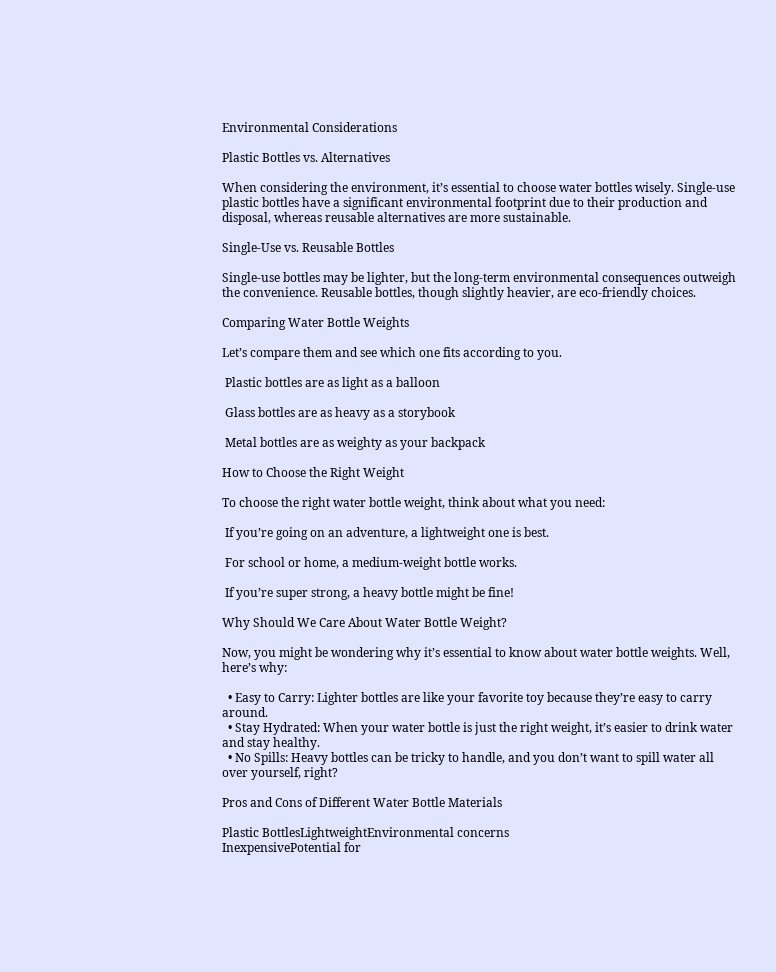Environmental Considerations

Plastic Bottles vs. Alternatives

When considering the environment, it’s essential to choose water bottles wisely. Single-use plastic bottles have a significant environmental footprint due to their production and disposal, whereas reusable alternatives are more sustainable.

Single-Use vs. Reusable Bottles

Single-use bottles may be lighter, but the long-term environmental consequences outweigh the convenience. Reusable bottles, though slightly heavier, are eco-friendly choices.

Comparing Water Bottle Weights

Let’s compare them and see which one fits according to you.

 Plastic bottles are as light as a balloon

 Glass bottles are as heavy as a storybook

 Metal bottles are as weighty as your backpack

How to Choose the Right Weight

To choose the right water bottle weight, think about what you need:

 If you’re going on an adventure, a lightweight one is best.

 For school or home, a medium-weight bottle works.

 If you’re super strong, a heavy bottle might be fine!

Why Should We Care About Water Bottle Weight?

Now, you might be wondering why it’s essential to know about water bottle weights. Well, here’s why:

  • Easy to Carry: Lighter bottles are like your favorite toy because they’re easy to carry around.
  • Stay Hydrated: When your water bottle is just the right weight, it’s easier to drink water and stay healthy.
  • No Spills: Heavy bottles can be tricky to handle, and you don’t want to spill water all over yourself, right?

Pros and Cons of Different Water Bottle Materials

Plastic BottlesLightweightEnvironmental concerns
InexpensivePotential for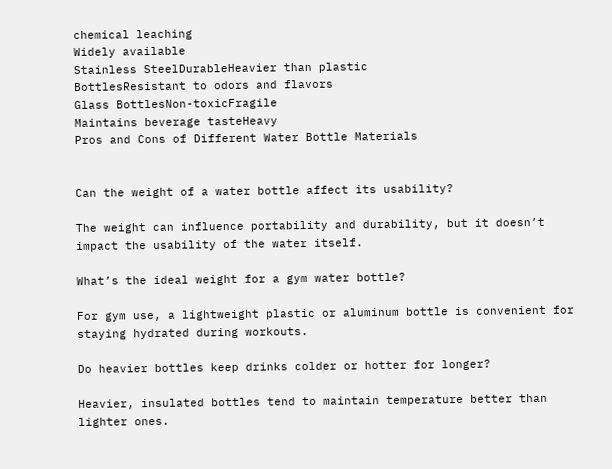chemical leaching
Widely available
Stainless SteelDurableHeavier than plastic
BottlesResistant to odors and flavors
Glass BottlesNon-toxicFragile
Maintains beverage tasteHeavy
Pros and Cons of Different Water Bottle Materials


Can the weight of a water bottle affect its usability?

The weight can influence portability and durability, but it doesn’t impact the usability of the water itself.

What’s the ideal weight for a gym water bottle?

For gym use, a lightweight plastic or aluminum bottle is convenient for staying hydrated during workouts.

Do heavier bottles keep drinks colder or hotter for longer?

Heavier, insulated bottles tend to maintain temperature better than lighter ones.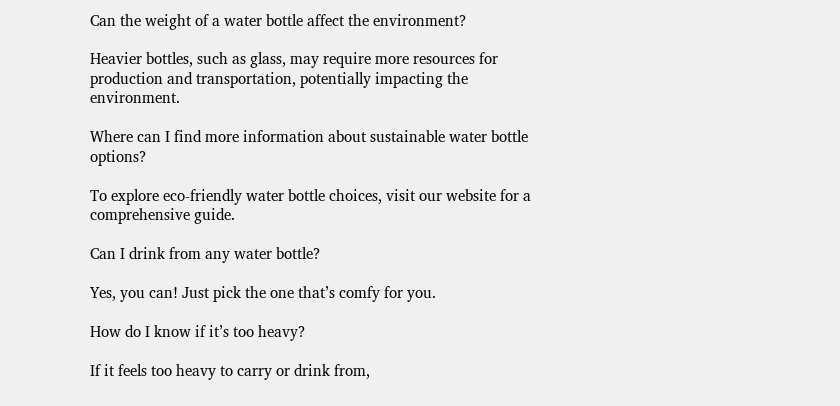Can the weight of a water bottle affect the environment?

Heavier bottles, such as glass, may require more resources for production and transportation, potentially impacting the environment.

Where can I find more information about sustainable water bottle options?

To explore eco-friendly water bottle choices, visit our website for a comprehensive guide.

Can I drink from any water bottle?

Yes, you can! Just pick the one that’s comfy for you.

How do I know if it’s too heavy?

If it feels too heavy to carry or drink from,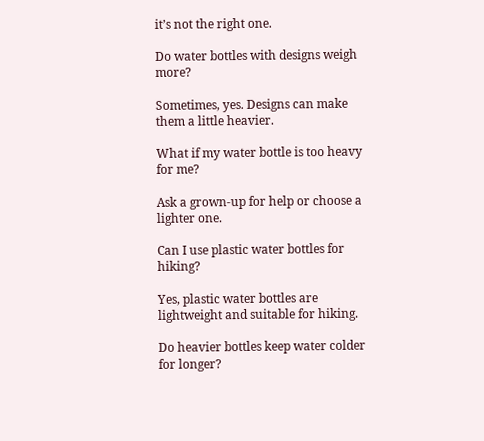it’s not the right one.

Do water bottles with designs weigh more?

Sometimes, yes. Designs can make them a little heavier.

What if my water bottle is too heavy for me?

Ask a grown-up for help or choose a lighter one.

Can I use plastic water bottles for hiking?

Yes, plastic water bottles are lightweight and suitable for hiking.

Do heavier bottles keep water colder for longer?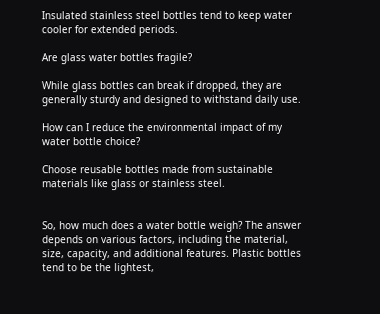Insulated stainless steel bottles tend to keep water cooler for extended periods.

Are glass water bottles fragile?

While glass bottles can break if dropped, they are generally sturdy and designed to withstand daily use.

How can I reduce the environmental impact of my water bottle choice?

Choose reusable bottles made from sustainable materials like glass or stainless steel.


So, how much does a water bottle weigh? The answer depends on various factors, including the material, size, capacity, and additional features. Plastic bottles tend to be the lightest,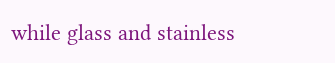while glass and stainless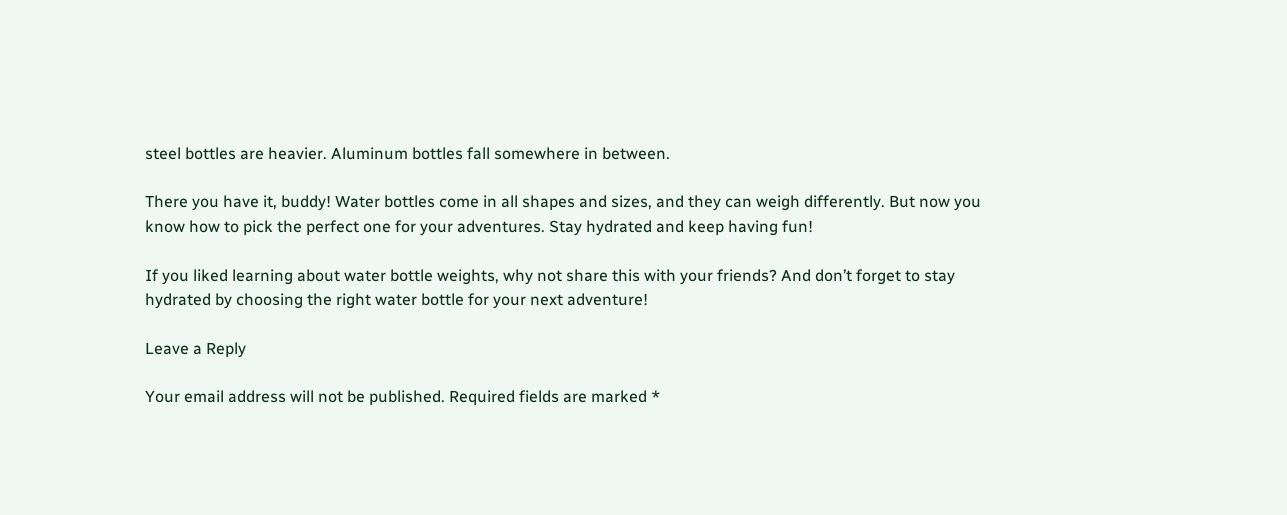steel bottles are heavier. Aluminum bottles fall somewhere in between.

There you have it, buddy! Water bottles come in all shapes and sizes, and they can weigh differently. But now you know how to pick the perfect one for your adventures. Stay hydrated and keep having fun!

If you liked learning about water bottle weights, why not share this with your friends? And don’t forget to stay hydrated by choosing the right water bottle for your next adventure!

Leave a Reply

Your email address will not be published. Required fields are marked *